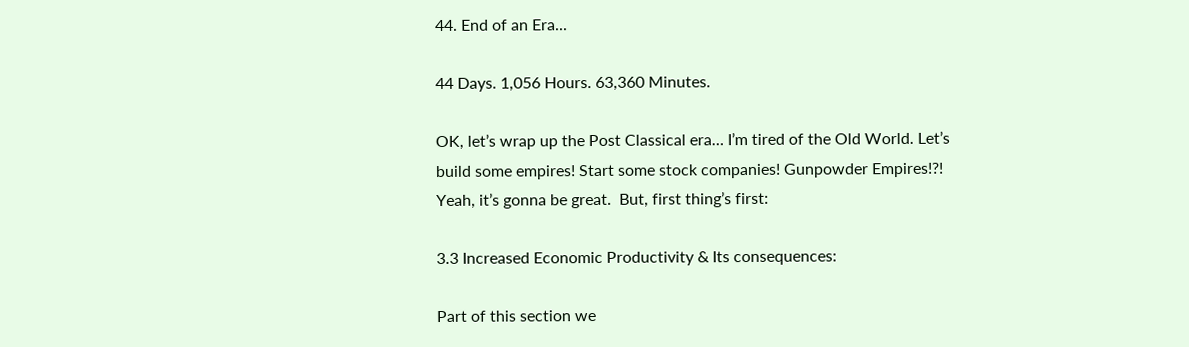44. End of an Era...

44 Days. 1,056 Hours. 63,360 Minutes.

OK, let’s wrap up the Post Classical era… I’m tired of the Old World. Let’s build some empires! Start some stock companies! Gunpowder Empires!?! Yeah, it’s gonna be great.  But, first thing’s first:

3.3 Increased Economic Productivity & Its consequences:

Part of this section we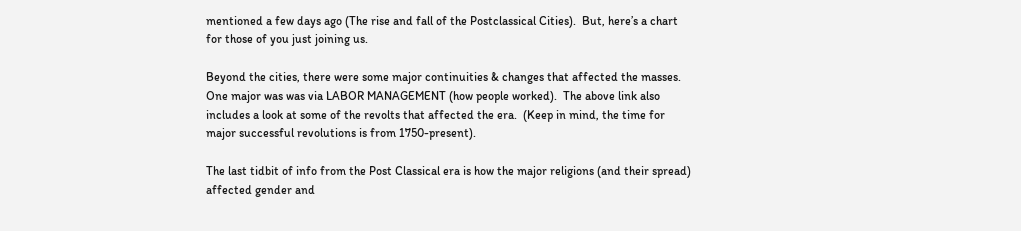mentioned a few days ago (The rise and fall of the Postclassical Cities).  But, here’s a chart for those of you just joining us.

Beyond the cities, there were some major continuities & changes that affected the masses.  One major was was via LABOR MANAGEMENT (how people worked).  The above link also includes a look at some of the revolts that affected the era.  (Keep in mind, the time for major successful revolutions is from 1750-present).

The last tidbit of info from the Post Classical era is how the major religions (and their spread) affected gender and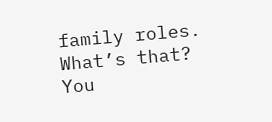family roles.  What’s that? You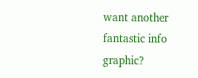want another fantastic info graphic?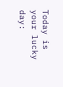Today is your lucky day: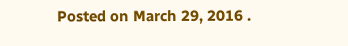Posted on March 29, 2016 .